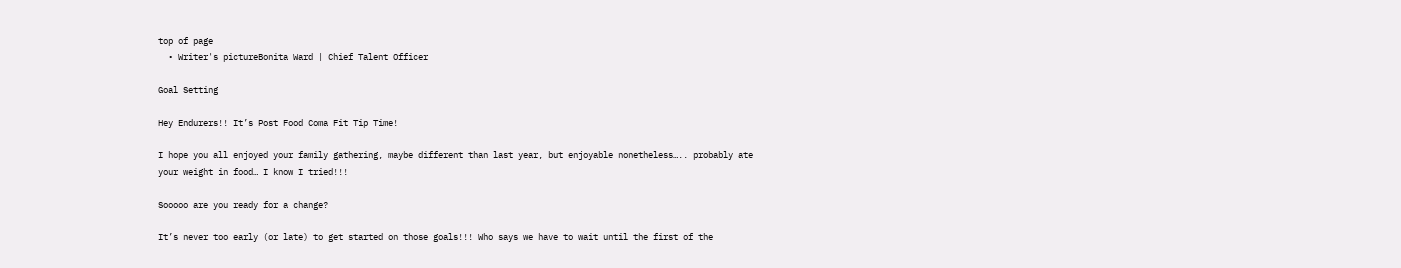top of page
  • Writer's pictureBonita Ward | Chief Talent Officer

Goal Setting

Hey Endurers!! It’s Post Food Coma Fit Tip Time!

I hope you all enjoyed your family gathering, maybe different than last year, but enjoyable nonetheless….. probably ate your weight in food… I know I tried!!!

Sooooo are you ready for a change?

It’s never too early (or late) to get started on those goals!!! Who says we have to wait until the first of the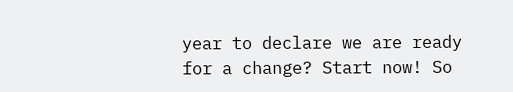year to declare we are ready for a change? Start now! So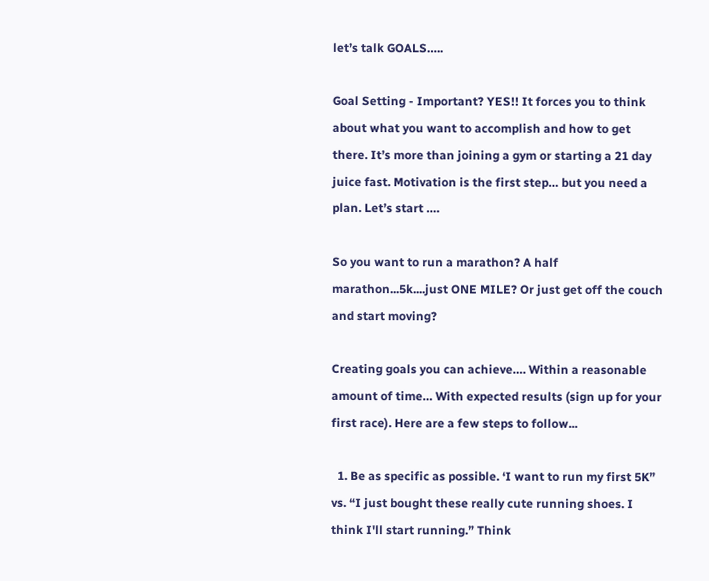let’s talk GOALS…..

Goal Setting - Important? YES!! It forces you to think about what you want to accomplish and how to get there. It’s more than joining a gym or starting a 21 day juice fast. Motivation is the first step… but you need a plan. Let’s start ….

So you want to run a marathon? A half marathon...5k....just ONE MILE? Or just get off the couch and start moving?

Creating goals you can achieve…. Within a reasonable amount of time… With expected results (sign up for your first race). Here are a few steps to follow...

  1. Be as specific as possible. ‘I want to run my first 5K” vs. “I just bought these really cute running shoes. I think I'll start running.” Think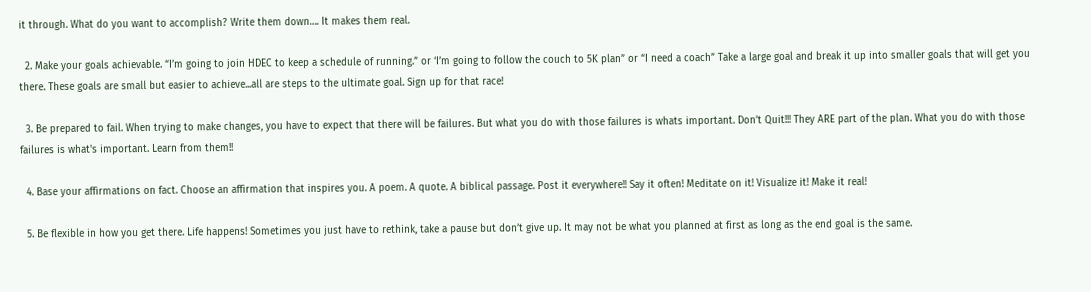it through. What do you want to accomplish? Write them down…. It makes them real.

  2. Make your goals achievable. “I’m going to join HDEC to keep a schedule of running.” or ‘I’m going to follow the couch to 5K plan” or “I need a coach” Take a large goal and break it up into smaller goals that will get you there. These goals are small but easier to achieve...all are steps to the ultimate goal. Sign up for that race!

  3. Be prepared to fail. When trying to make changes, you have to expect that there will be failures. But what you do with those failures is whats important. Don’t Quit!!! They ARE part of the plan. What you do with those failures is what's important. Learn from them!!

  4. Base your affirmations on fact. Choose an affirmation that inspires you. A poem. A quote. A biblical passage. Post it everywhere!! Say it often! Meditate on it! Visualize it! Make it real!

  5. Be flexible in how you get there. Life happens! Sometimes you just have to rethink, take a pause but don’t give up. It may not be what you planned at first as long as the end goal is the same.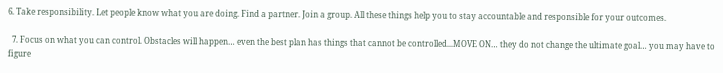6. Take responsibility. Let people know what you are doing. Find a partner. Join a group. All these things help you to stay accountable and responsible for your outcomes.

  7. Focus on what you can control. Obstacles will happen… even the best plan has things that cannot be controlled...MOVE ON… they do not change the ultimate goal… you may have to figure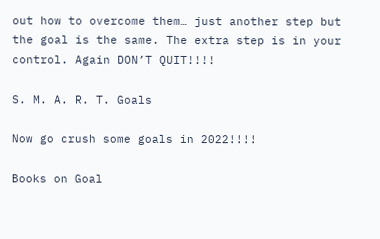out how to overcome them… just another step but the goal is the same. The extra step is in your control. Again DON’T QUIT!!!!

S. M. A. R. T. Goals

Now go crush some goals in 2022!!!!

Books on Goal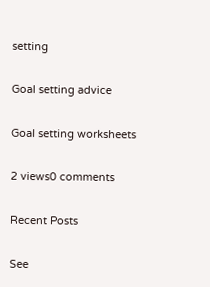setting

Goal setting advice

Goal setting worksheets

2 views0 comments

Recent Posts

See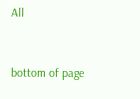All


bottom of page